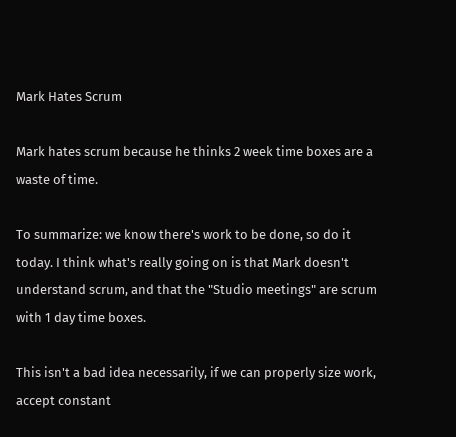Mark Hates Scrum

Mark hates scrum because he thinks 2 week time boxes are a waste of time.

To summarize: we know there's work to be done, so do it today. I think what's really going on is that Mark doesn't understand scrum, and that the "Studio meetings" are scrum with 1 day time boxes.

This isn't a bad idea necessarily, if we can properly size work, accept constant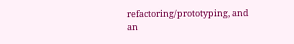refactoring/prototyping, and an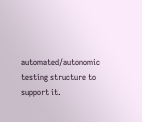automated/autonomic testing structure to support it.